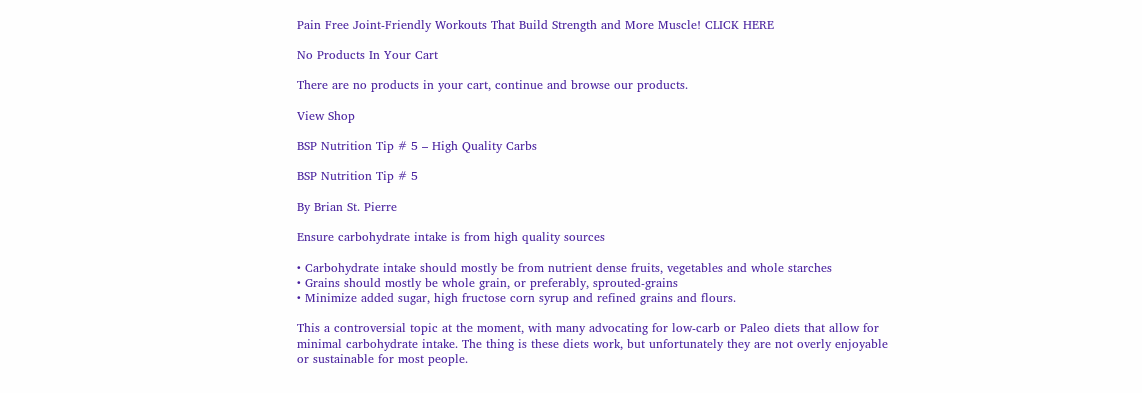Pain Free Joint-Friendly Workouts That Build Strength and More Muscle! CLICK HERE

No Products In Your Cart

There are no products in your cart, continue and browse our products.

View Shop

BSP Nutrition Tip # 5 – High Quality Carbs

BSP Nutrition Tip # 5

By Brian St. Pierre

Ensure carbohydrate intake is from high quality sources

• Carbohydrate intake should mostly be from nutrient dense fruits, vegetables and whole starches
• Grains should mostly be whole grain, or preferably, sprouted-grains
• Minimize added sugar, high fructose corn syrup and refined grains and flours.

This a controversial topic at the moment, with many advocating for low-carb or Paleo diets that allow for minimal carbohydrate intake. The thing is these diets work, but unfortunately they are not overly enjoyable or sustainable for most people.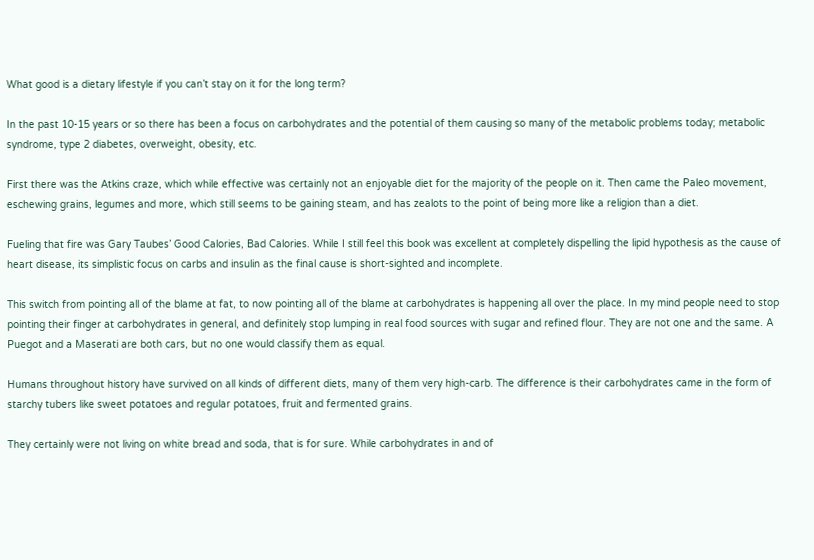What good is a dietary lifestyle if you can’t stay on it for the long term?

In the past 10-15 years or so there has been a focus on carbohydrates and the potential of them causing so many of the metabolic problems today; metabolic syndrome, type 2 diabetes, overweight, obesity, etc.

First there was the Atkins craze, which while effective was certainly not an enjoyable diet for the majority of the people on it. Then came the Paleo movement, eschewing grains, legumes and more, which still seems to be gaining steam, and has zealots to the point of being more like a religion than a diet.

Fueling that fire was Gary Taubes’ Good Calories, Bad Calories. While I still feel this book was excellent at completely dispelling the lipid hypothesis as the cause of heart disease, its simplistic focus on carbs and insulin as the final cause is short-sighted and incomplete.

This switch from pointing all of the blame at fat, to now pointing all of the blame at carbohydrates is happening all over the place. In my mind people need to stop pointing their finger at carbohydrates in general, and definitely stop lumping in real food sources with sugar and refined flour. They are not one and the same. A Puegot and a Maserati are both cars, but no one would classify them as equal.

Humans throughout history have survived on all kinds of different diets, many of them very high-carb. The difference is their carbohydrates came in the form of starchy tubers like sweet potatoes and regular potatoes, fruit and fermented grains.

They certainly were not living on white bread and soda, that is for sure. While carbohydrates in and of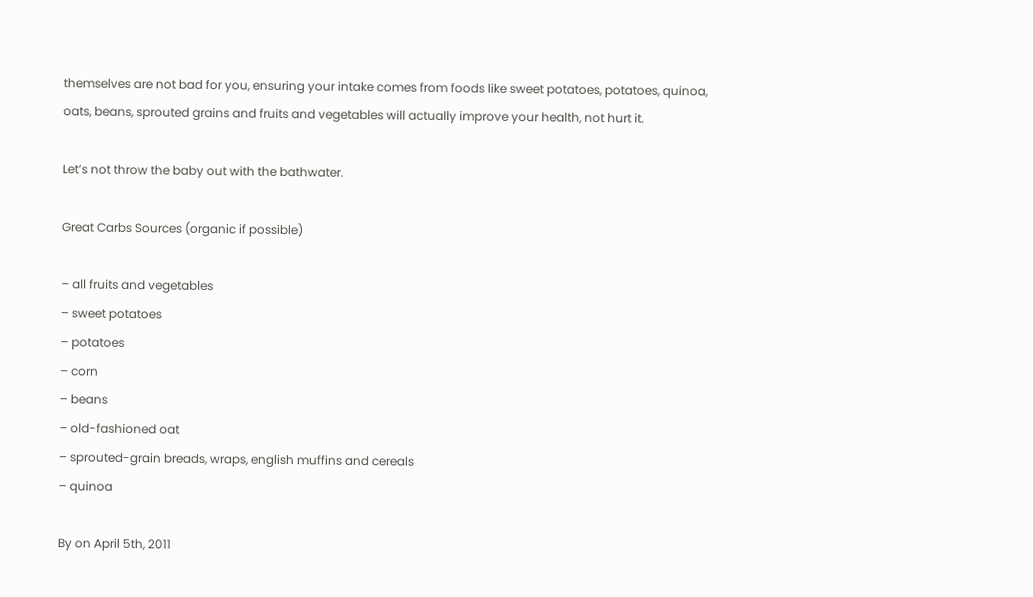themselves are not bad for you, ensuring your intake comes from foods like sweet potatoes, potatoes, quinoa, oats, beans, sprouted grains and fruits and vegetables will actually improve your health, not hurt it.

Let’s not throw the baby out with the bathwater.

Great Carbs Sources (organic if possible)

– all fruits and vegetables
– sweet potatoes
– potatoes
– corn
– beans
– old-fashioned oat
– sprouted-grain breads, wraps, english muffins and cereals
– quinoa

By on April 5th, 2011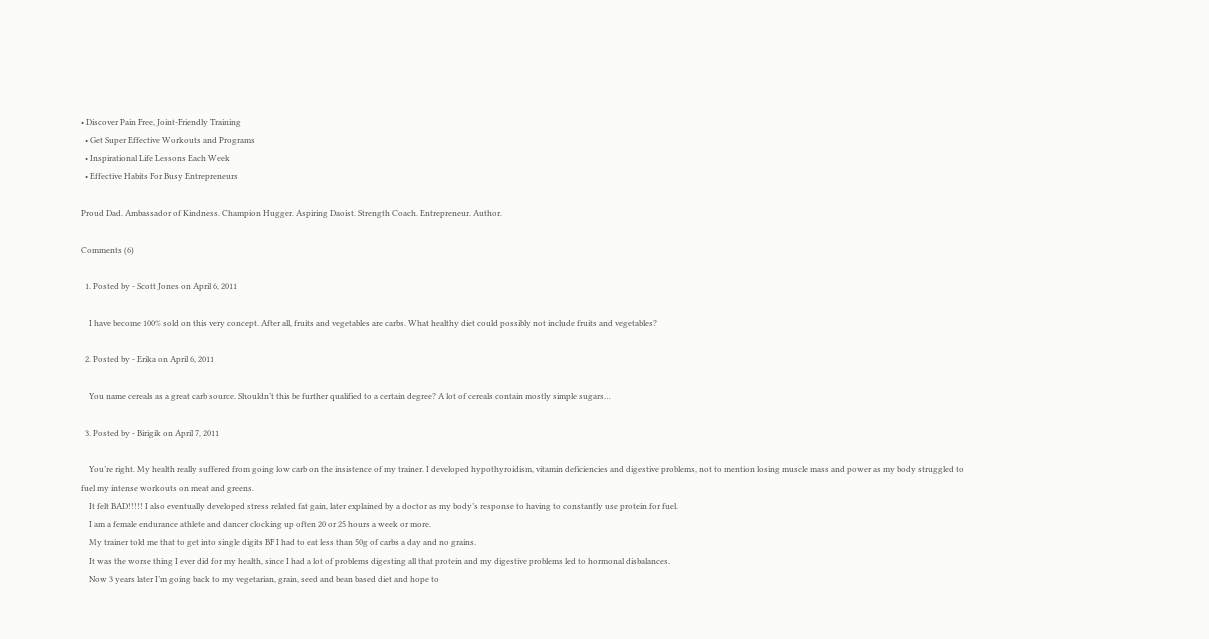• Discover Pain Free, Joint-Friendly Training
  • Get Super Effective Workouts and Programs
  • Inspirational Life Lessons Each Week
  • Effective Habits For Busy Entrepreneurs

Proud Dad. Ambassador of Kindness. Champion Hugger. Aspiring Daoist. Strength Coach. Entrepreneur. Author.

Comments (6)

  1. Posted by - Scott Jones on April 6, 2011

    I have become 100% sold on this very concept. After all, fruits and vegetables are carbs. What healthy diet could possibly not include fruits and vegetables?

  2. Posted by - Erika on April 6, 2011

    You name cereals as a great carb source. Shouldn’t this be further qualified to a certain degree? A lot of cereals contain mostly simple sugars…

  3. Posted by - Birigik on April 7, 2011

    You’re right. My health really suffered from going low carb on the insistence of my trainer. I developed hypothyroidism, vitamin deficiencies and digestive problems, not to mention losing muscle mass and power as my body struggled to fuel my intense workouts on meat and greens.
    It felt BAD!!!!! I also eventually developed stress related fat gain, later explained by a doctor as my body’s response to having to constantly use protein for fuel.
    I am a female endurance athlete and dancer clocking up often 20 or 25 hours a week or more.
    My trainer told me that to get into single digits BF I had to eat less than 50g of carbs a day and no grains.
    It was the worse thing I ever did for my health, since I had a lot of problems digesting all that protein and my digestive problems led to hormonal disbalances.
    Now 3 years later I’m going back to my vegetarian, grain, seed and bean based diet and hope to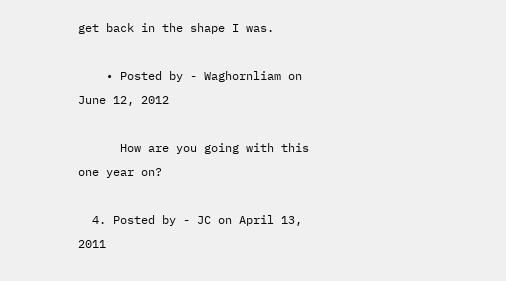get back in the shape I was.

    • Posted by - Waghornliam on June 12, 2012

      How are you going with this one year on?

  4. Posted by - JC on April 13, 2011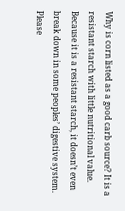Why is corn listed as a good carb source? It is a resistant starch with little nutritional value. Because it is a resistant starch, it doesn’t even break down in some peoples’ digestive system. Please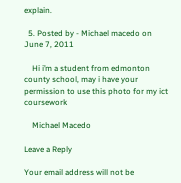explain.

  5. Posted by - Michael macedo on June 7, 2011

    Hi i’m a student from edmonton county school, may i have your permission to use this photo for my ict coursework

    Michael Macedo

Leave a Reply

Your email address will not be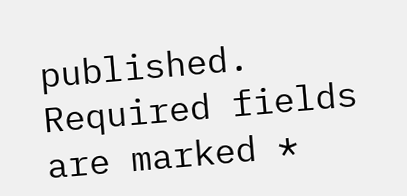published. Required fields are marked *